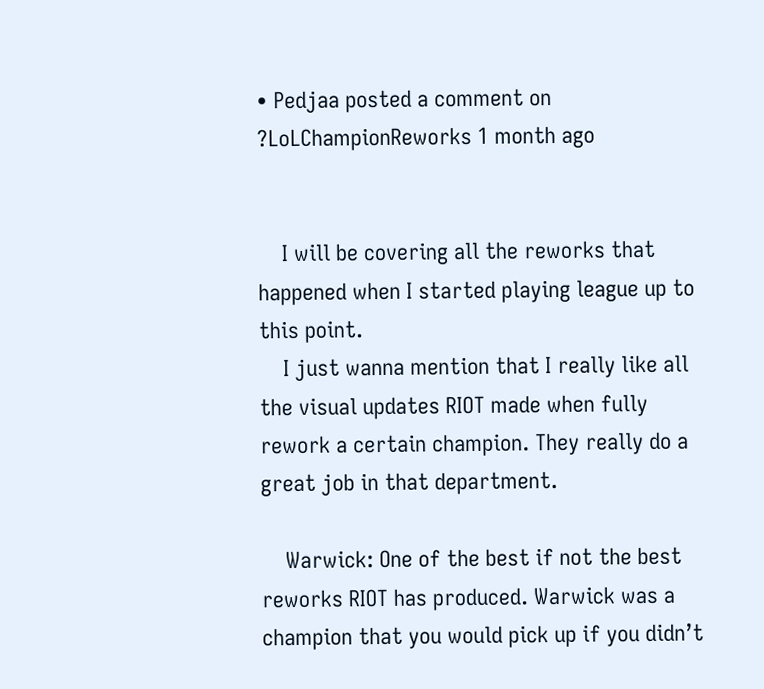• Pedjaa posted a comment on ?LoLChampionReworks 1 month ago


    I will be covering all the reworks that happened when I started playing league up to this point.
    I just wanna mention that I really like all the visual updates RIOT made when fully rework a certain champion. They really do a great job in that department.

    Warwick: One of the best if not the best reworks RIOT has produced. Warwick was a champion that you would pick up if you didn’t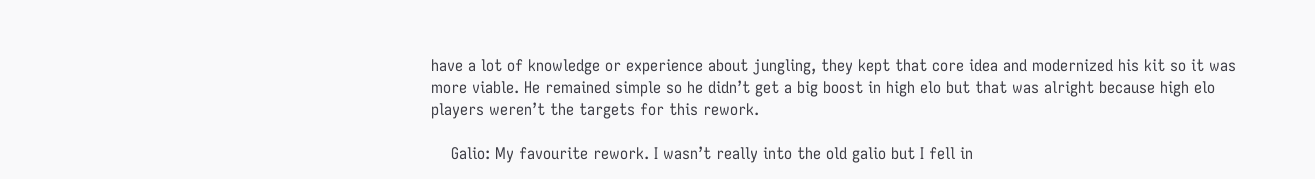have a lot of knowledge or experience about jungling, they kept that core idea and modernized his kit so it was more viable. He remained simple so he didn’t get a big boost in high elo but that was alright because high elo players weren’t the targets for this rework.

    Galio: My favourite rework. I wasn’t really into the old galio but I fell in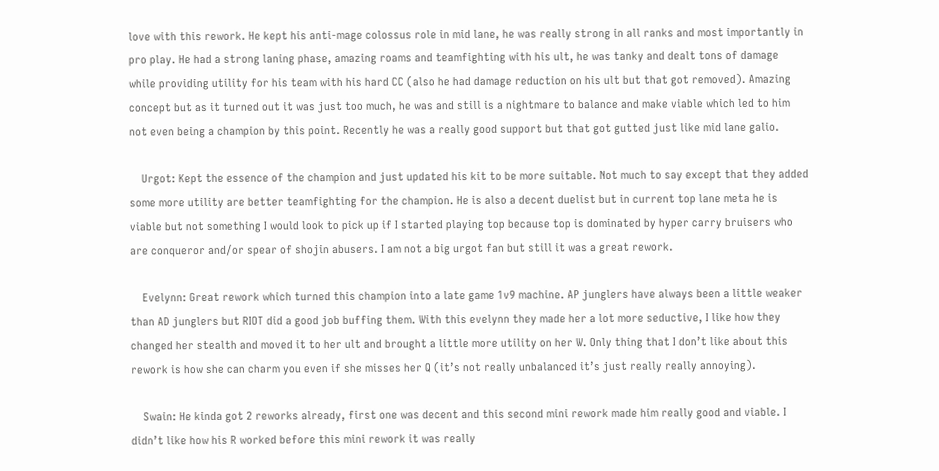love with this rework. He kept his anti-mage colossus role in mid lane, he was really strong in all ranks and most importantly in pro play. He had a strong laning phase, amazing roams and teamfighting with his ult, he was tanky and dealt tons of damage while providing utility for his team with his hard CC (also he had damage reduction on his ult but that got removed). Amazing concept but as it turned out it was just too much, he was and still is a nightmare to balance and make viable which led to him not even being a champion by this point. Recently he was a really good support but that got gutted just like mid lane galio.

    Urgot: Kept the essence of the champion and just updated his kit to be more suitable. Not much to say except that they added some more utility are better teamfighting for the champion. He is also a decent duelist but in current top lane meta he is viable but not something I would look to pick up if I started playing top because top is dominated by hyper carry bruisers who are conqueror and/or spear of shojin abusers. I am not a big urgot fan but still it was a great rework.

    Evelynn: Great rework which turned this champion into a late game 1v9 machine. AP junglers have always been a little weaker than AD junglers but RIOT did a good job buffing them. With this evelynn they made her a lot more seductive, I like how they changed her stealth and moved it to her ult and brought a little more utility on her W. Only thing that I don’t like about this rework is how she can charm you even if she misses her Q (it’s not really unbalanced it’s just really really annoying).

    Swain: He kinda got 2 reworks already, first one was decent and this second mini rework made him really good and viable. I didn’t like how his R worked before this mini rework it was really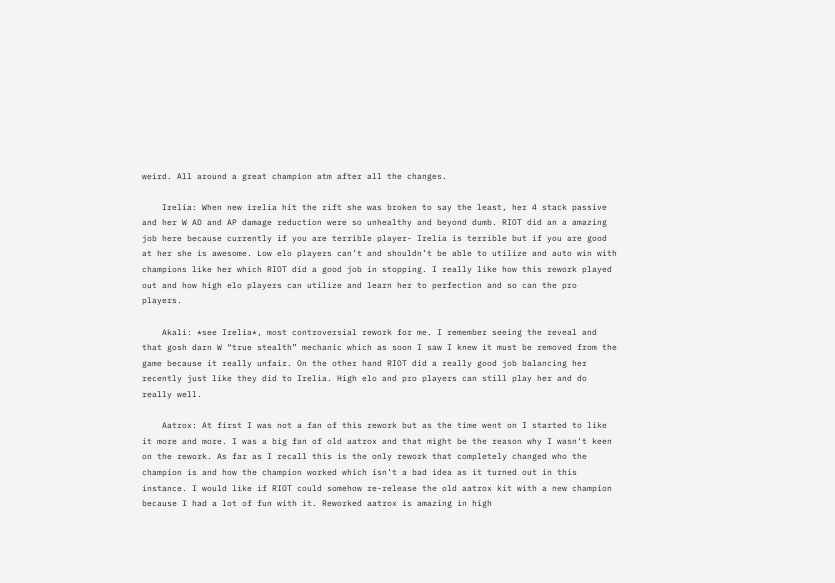weird. All around a great champion atm after all the changes.

    Irelia: When new irelia hit the rift she was broken to say the least, her 4 stack passive and her W AD and AP damage reduction were so unhealthy and beyond dumb. RIOT did an a amazing job here because currently if you are terrible player- Irelia is terrible but if you are good at her she is awesome. Low elo players can’t and shouldn’t be able to utilize and auto win with champions like her which RIOT did a good job in stopping. I really like how this rework played out and how high elo players can utilize and learn her to perfection and so can the pro players.

    Akali: *see Irelia*, most controversial rework for me. I remember seeing the reveal and that gosh darn W “true stealth” mechanic which as soon I saw I knew it must be removed from the game because it really unfair. On the other hand RIOT did a really good job balancing her recently just like they did to Irelia. High elo and pro players can still play her and do really well.

    Aatrox: At first I was not a fan of this rework but as the time went on I started to like it more and more. I was a big fan of old aatrox and that might be the reason why I wasn’t keen on the rework. As far as I recall this is the only rework that completely changed who the champion is and how the champion worked which isn’t a bad idea as it turned out in this instance. I would like if RIOT could somehow re-release the old aatrox kit with a new champion because I had a lot of fun with it. Reworked aatrox is amazing in high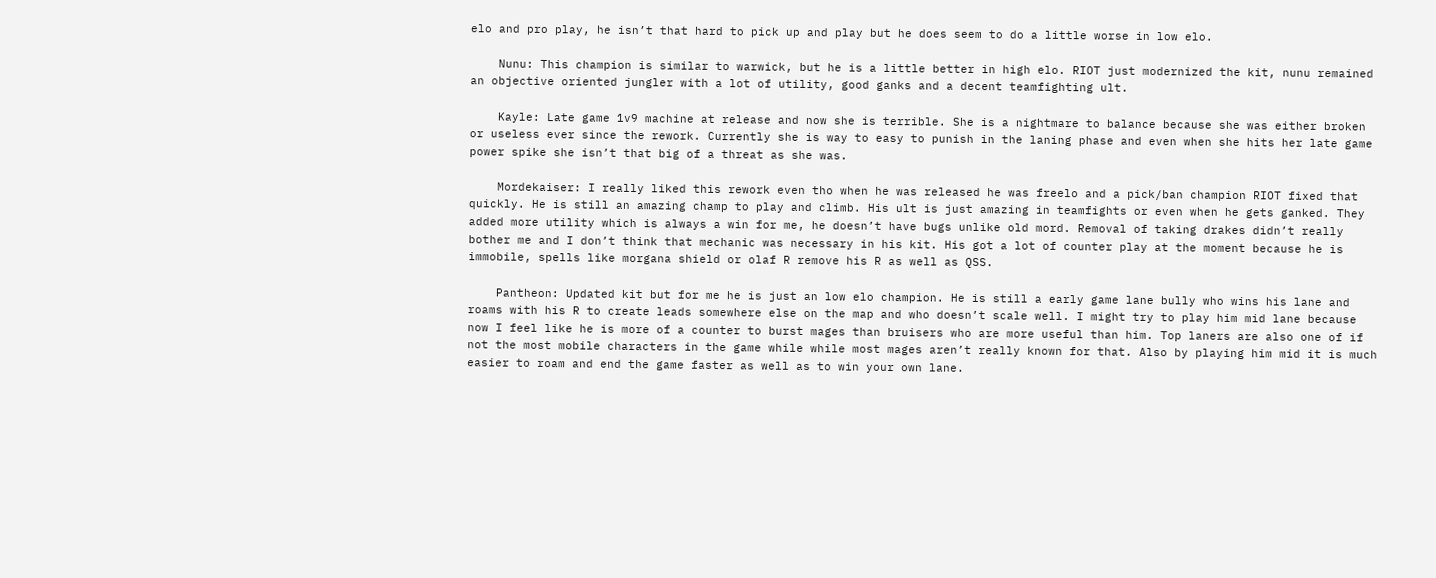elo and pro play, he isn’t that hard to pick up and play but he does seem to do a little worse in low elo.

    Nunu: This champion is similar to warwick, but he is a little better in high elo. RIOT just modernized the kit, nunu remained an objective oriented jungler with a lot of utility, good ganks and a decent teamfighting ult.

    Kayle: Late game 1v9 machine at release and now she is terrible. She is a nightmare to balance because she was either broken or useless ever since the rework. Currently she is way to easy to punish in the laning phase and even when she hits her late game power spike she isn’t that big of a threat as she was.

    Mordekaiser: I really liked this rework even tho when he was released he was freelo and a pick/ban champion RIOT fixed that quickly. He is still an amazing champ to play and climb. His ult is just amazing in teamfights or even when he gets ganked. They added more utility which is always a win for me, he doesn’t have bugs unlike old mord. Removal of taking drakes didn’t really bother me and I don’t think that mechanic was necessary in his kit. His got a lot of counter play at the moment because he is immobile, spells like morgana shield or olaf R remove his R as well as QSS.

    Pantheon: Updated kit but for me he is just an low elo champion. He is still a early game lane bully who wins his lane and roams with his R to create leads somewhere else on the map and who doesn’t scale well. I might try to play him mid lane because now I feel like he is more of a counter to burst mages than bruisers who are more useful than him. Top laners are also one of if not the most mobile characters in the game while while most mages aren’t really known for that. Also by playing him mid it is much easier to roam and end the game faster as well as to win your own lane.